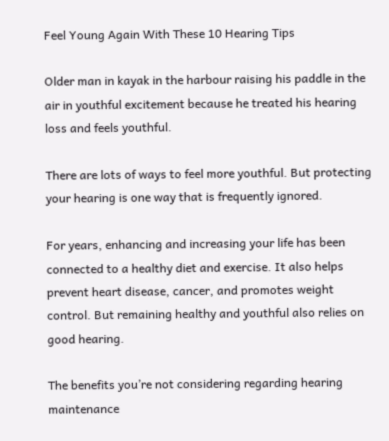Feel Young Again With These 10 Hearing Tips

Older man in kayak in the harbour raising his paddle in the air in youthful excitement because he treated his hearing loss and feels youthful.

There are lots of ways to feel more youthful. But protecting your hearing is one way that is frequently ignored.

For years, enhancing and increasing your life has been connected to a healthy diet and exercise. It also helps prevent heart disease, cancer, and promotes weight control. But remaining healthy and youthful also relies on good hearing.

The benefits you’re not considering regarding hearing maintenance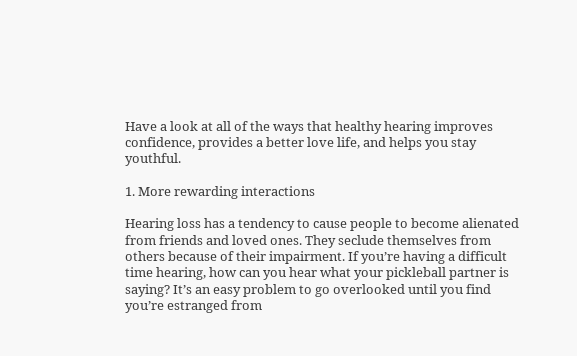Have a look at all of the ways that healthy hearing improves confidence, provides a better love life, and helps you stay youthful.

1. More rewarding interactions

Hearing loss has a tendency to cause people to become alienated from friends and loved ones. They seclude themselves from others because of their impairment. If you’re having a difficult time hearing, how can you hear what your pickleball partner is saying? It’s an easy problem to go overlooked until you find you’re estranged from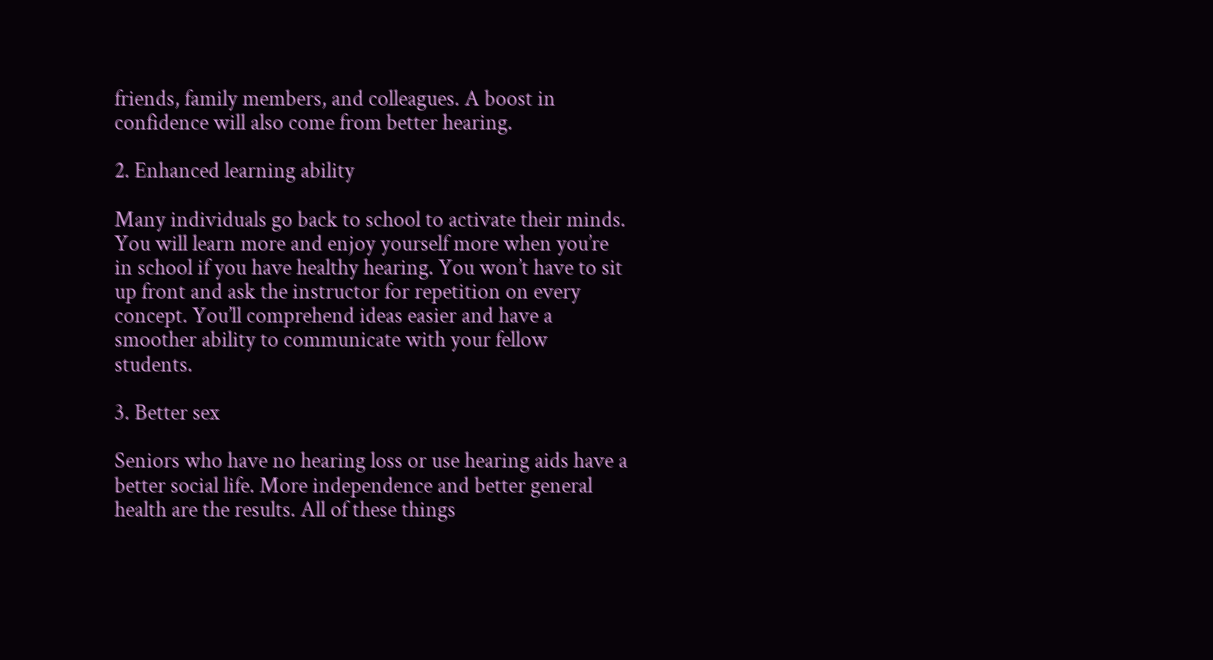friends, family members, and colleagues. A boost in confidence will also come from better hearing.

2. Enhanced learning ability

Many individuals go back to school to activate their minds. You will learn more and enjoy yourself more when you’re in school if you have healthy hearing. You won’t have to sit up front and ask the instructor for repetition on every concept. You’ll comprehend ideas easier and have a smoother ability to communicate with your fellow students.

3. Better sex

Seniors who have no hearing loss or use hearing aids have a better social life. More independence and better general health are the results. All of these things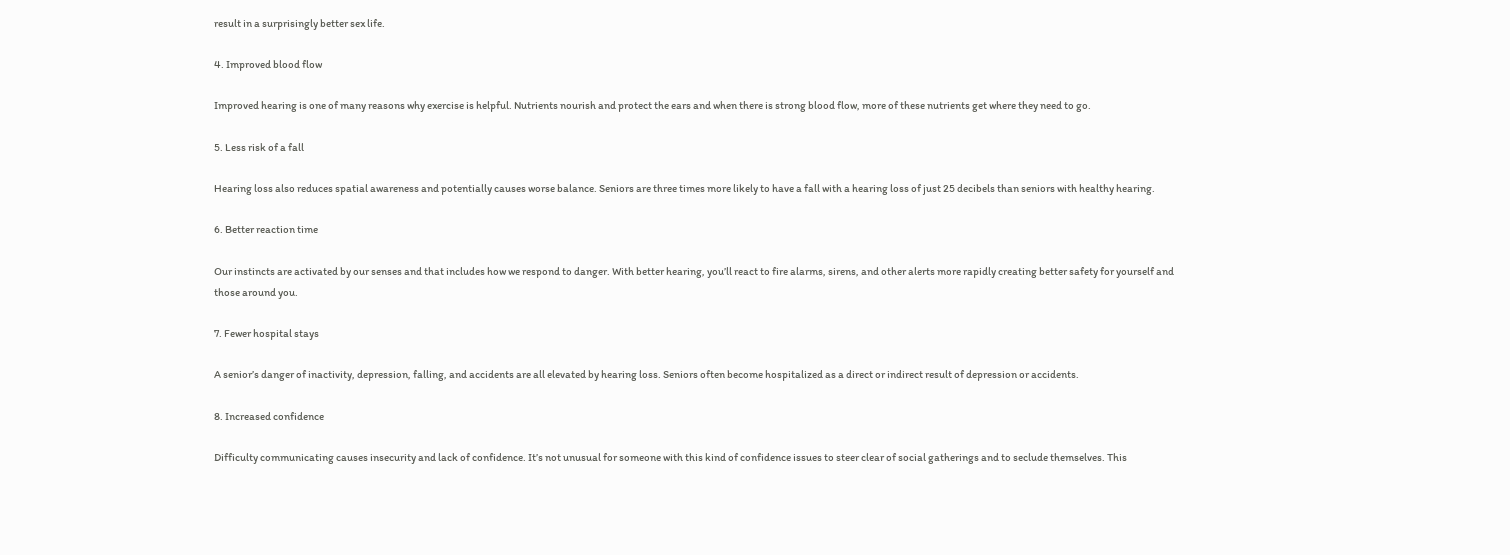result in a surprisingly better sex life.

4. Improved blood flow

Improved hearing is one of many reasons why exercise is helpful. Nutrients nourish and protect the ears and when there is strong blood flow, more of these nutrients get where they need to go.

5. Less risk of a fall

Hearing loss also reduces spatial awareness and potentially causes worse balance. Seniors are three times more likely to have a fall with a hearing loss of just 25 decibels than seniors with healthy hearing.

6. Better reaction time

Our instincts are activated by our senses and that includes how we respond to danger. With better hearing, you’ll react to fire alarms, sirens, and other alerts more rapidly creating better safety for yourself and those around you.

7. Fewer hospital stays

A senior’s danger of inactivity, depression, falling, and accidents are all elevated by hearing loss. Seniors often become hospitalized as a direct or indirect result of depression or accidents.

8. Increased confidence

Difficulty communicating causes insecurity and lack of confidence. It’s not unusual for someone with this kind of confidence issues to steer clear of social gatherings and to seclude themselves. This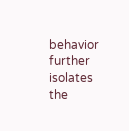behavior further isolates the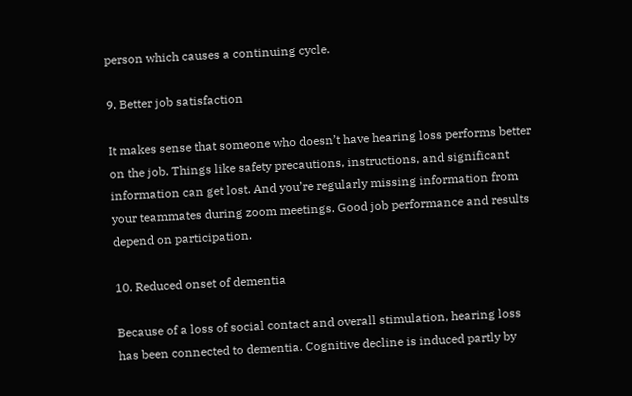person which causes a continuing cycle.

9. Better job satisfaction

It makes sense that someone who doesn’t have hearing loss performs better on the job. Things like safety precautions, instructions, and significant information can get lost. And you’re regularly missing information from your teammates during zoom meetings. Good job performance and results depend on participation.

10. Reduced onset of dementia

Because of a loss of social contact and overall stimulation, hearing loss has been connected to dementia. Cognitive decline is induced partly by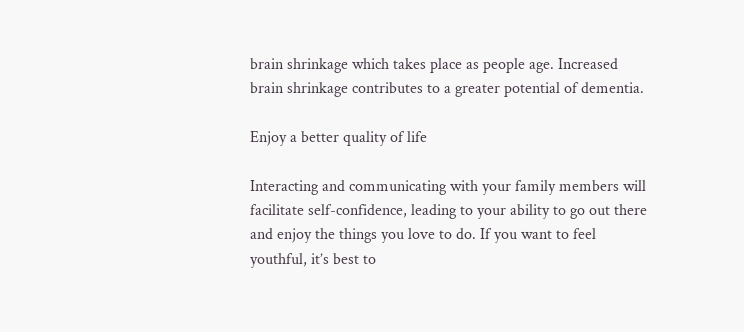brain shrinkage which takes place as people age. Increased brain shrinkage contributes to a greater potential of dementia.

Enjoy a better quality of life

Interacting and communicating with your family members will facilitate self-confidence, leading to your ability to go out there and enjoy the things you love to do. If you want to feel youthful, it’s best to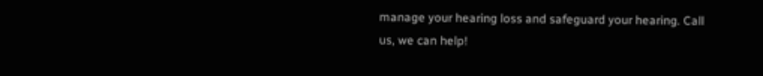manage your hearing loss and safeguard your hearing. Call us, we can help!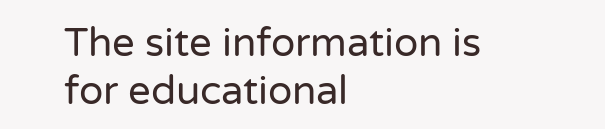The site information is for educational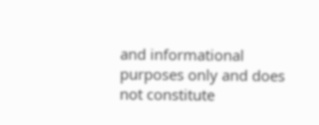and informational purposes only and does not constitute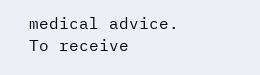medical advice. To receive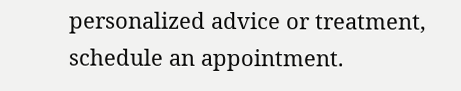personalized advice or treatment, schedule an appointment.